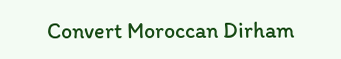Convert Moroccan Dirham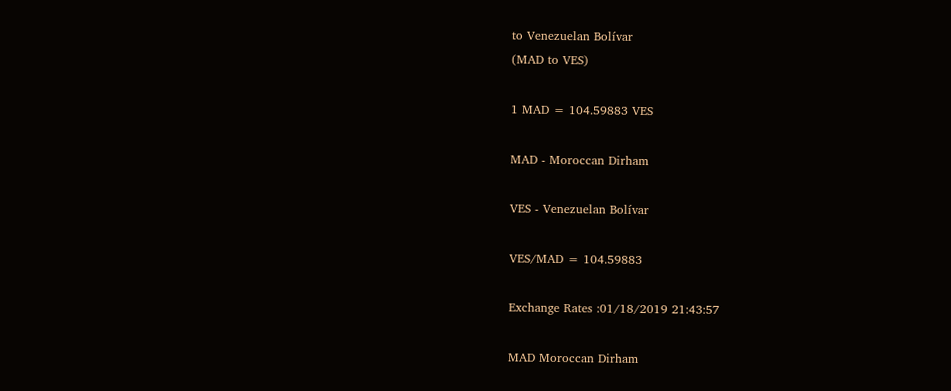to Venezuelan Bolívar
(MAD to VES)

1 MAD = 104.59883 VES

MAD - Moroccan Dirham

VES - Venezuelan Bolívar

VES/MAD = 104.59883

Exchange Rates :01/18/2019 21:43:57

MAD Moroccan Dirham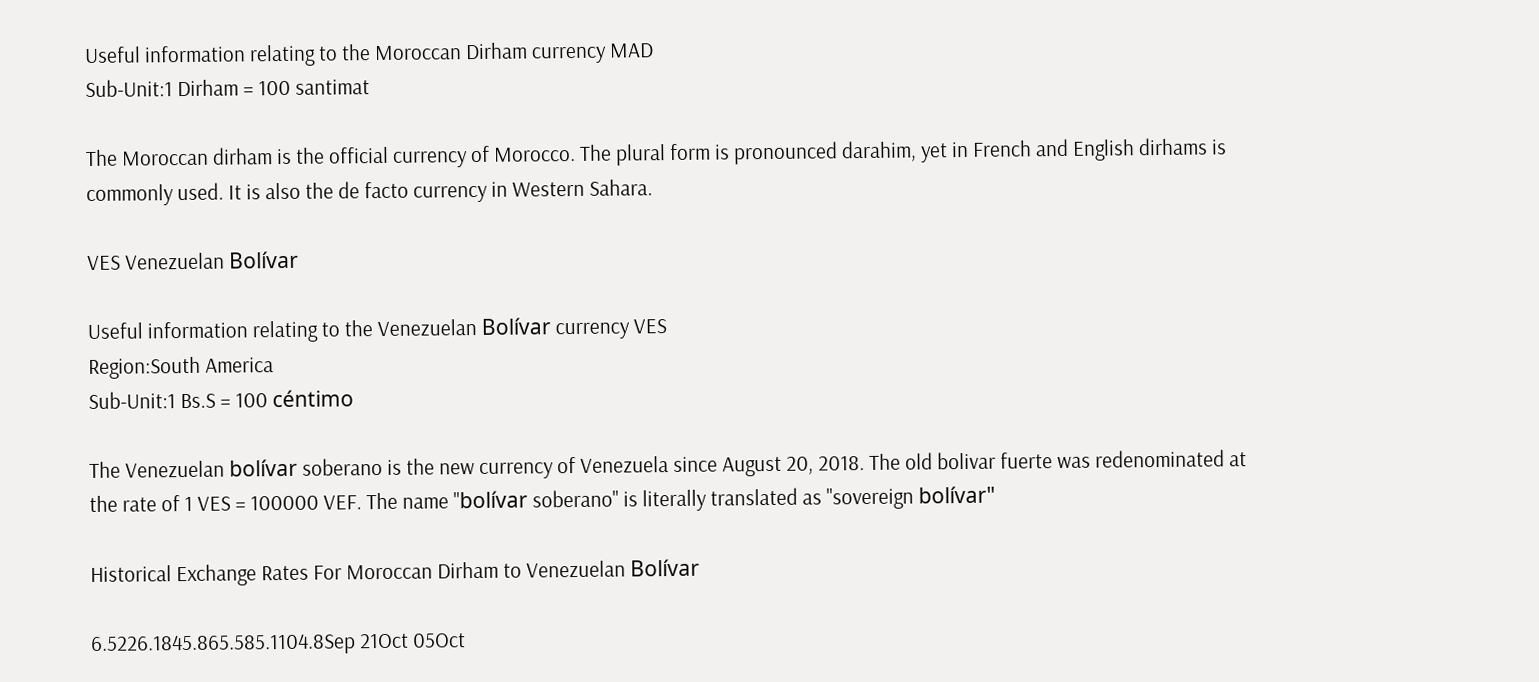Useful information relating to the Moroccan Dirham currency MAD
Sub-Unit:1 Dirham = 100 santimat

The Moroccan dirham is the official currency of Morocco. The plural form is pronounced darahim, yet in French and English dirhams is commonly used. It is also the de facto currency in Western Sahara.

VES Venezuelan Bolívar

Useful information relating to the Venezuelan Bolívar currency VES
Region:South America
Sub-Unit:1 Bs.S = 100 céntimo

The Venezuelan bolívar soberano is the new currency of Venezuela since August 20, 2018. The old bolivar fuerte was redenominated at the rate of 1 VES = 100000 VEF. The name "bolívar soberano" is literally translated as "sovereign bolívar"

Historical Exchange Rates For Moroccan Dirham to Venezuelan Bolívar

6.5226.1845.865.585.1104.8Sep 21Oct 05Oct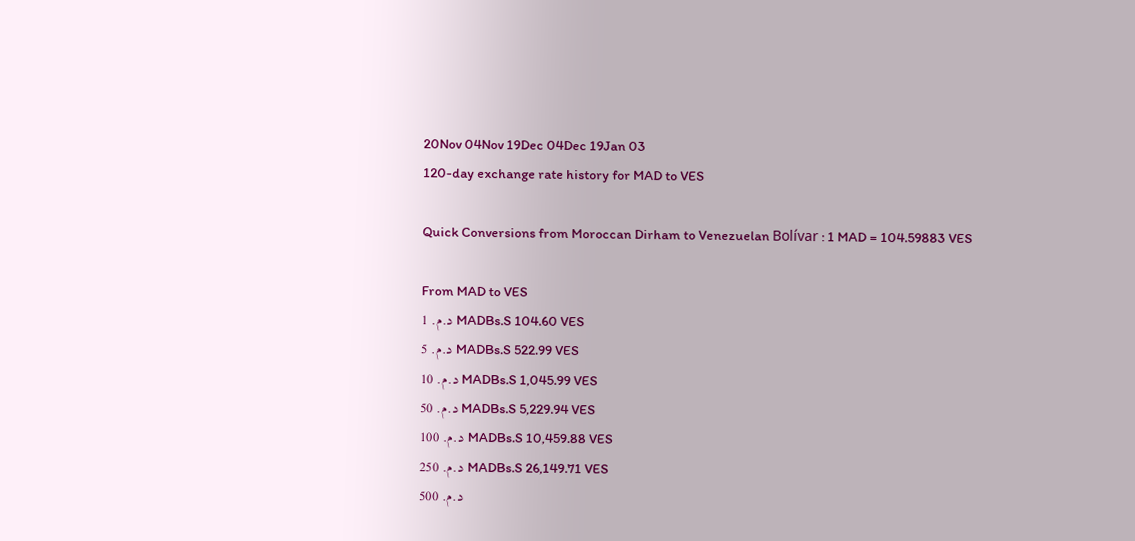20Nov 04Nov 19Dec 04Dec 19Jan 03
120-day exchange rate history for MAD to VES

Quick Conversions from Moroccan Dirham to Venezuelan Bolívar : 1 MAD = 104.59883 VES

From MAD to VES
د.م. 1 MADBs.S 104.60 VES
د.م. 5 MADBs.S 522.99 VES
د.م. 10 MADBs.S 1,045.99 VES
د.م. 50 MADBs.S 5,229.94 VES
د.م. 100 MADBs.S 10,459.88 VES
د.م. 250 MADBs.S 26,149.71 VES
د.م. 500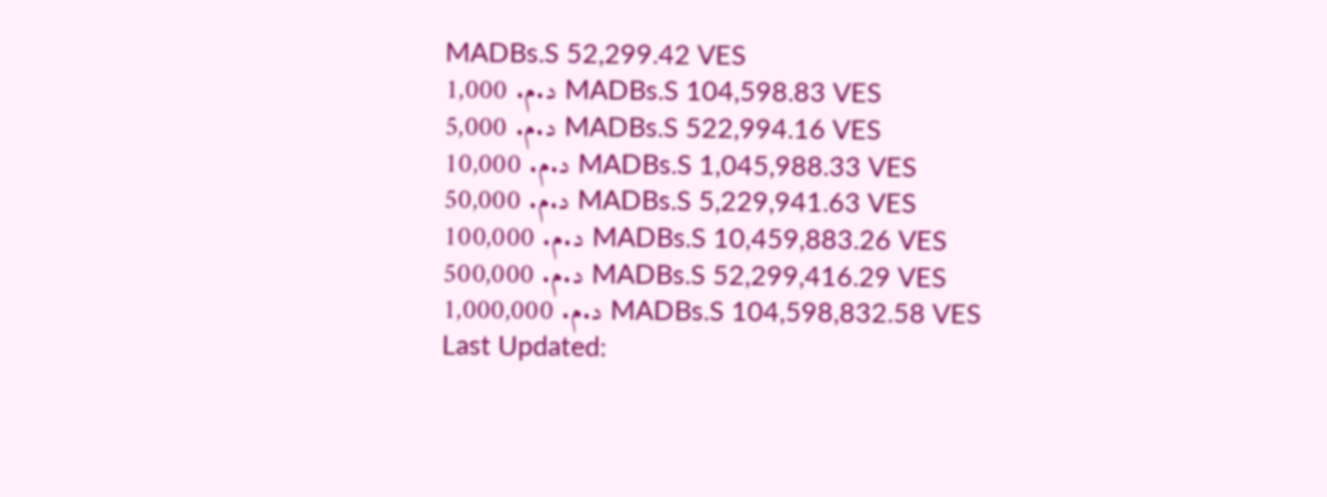MADBs.S 52,299.42 VES
د.م. 1,000 MADBs.S 104,598.83 VES
د.م. 5,000 MADBs.S 522,994.16 VES
د.م. 10,000 MADBs.S 1,045,988.33 VES
د.م. 50,000 MADBs.S 5,229,941.63 VES
د.م. 100,000 MADBs.S 10,459,883.26 VES
د.م. 500,000 MADBs.S 52,299,416.29 VES
د.م. 1,000,000 MADBs.S 104,598,832.58 VES
Last Updated: